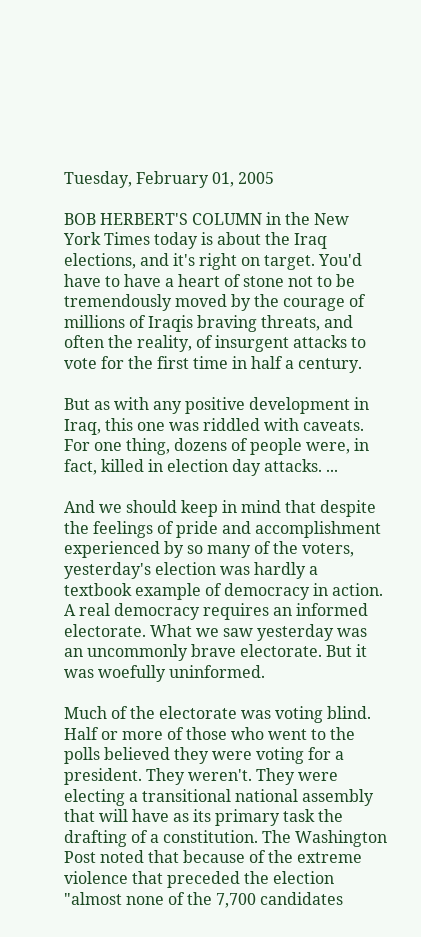Tuesday, February 01, 2005

BOB HERBERT'S COLUMN in the New York Times today is about the Iraq elections, and it's right on target. You'd have to have a heart of stone not to be tremendously moved by the courage of millions of Iraqis braving threats, and often the reality, of insurgent attacks to vote for the first time in half a century.

But as with any positive development in Iraq, this one was riddled with caveats. For one thing, dozens of people were, in fact, killed in election day attacks. ...

And we should keep in mind that despite the feelings of pride and accomplishment experienced by so many of the voters, yesterday's election was hardly a textbook example of democracy in action. A real democracy requires an informed electorate. What we saw yesterday was an uncommonly brave electorate. But it was woefully uninformed.

Much of the electorate was voting blind. Half or more of those who went to the polls believed they were voting for a president. They weren't. They were electing a transitional national assembly that will have as its primary task the drafting of a constitution. The Washington Post noted that because of the extreme violence that preceded the election "almost none of the 7,700 candidates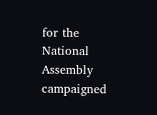for the National Assembly campaigned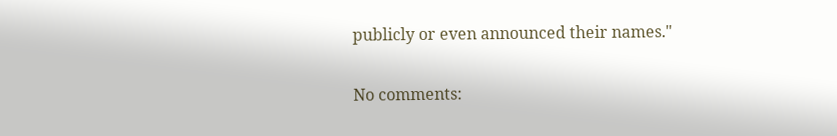publicly or even announced their names."

No comments: